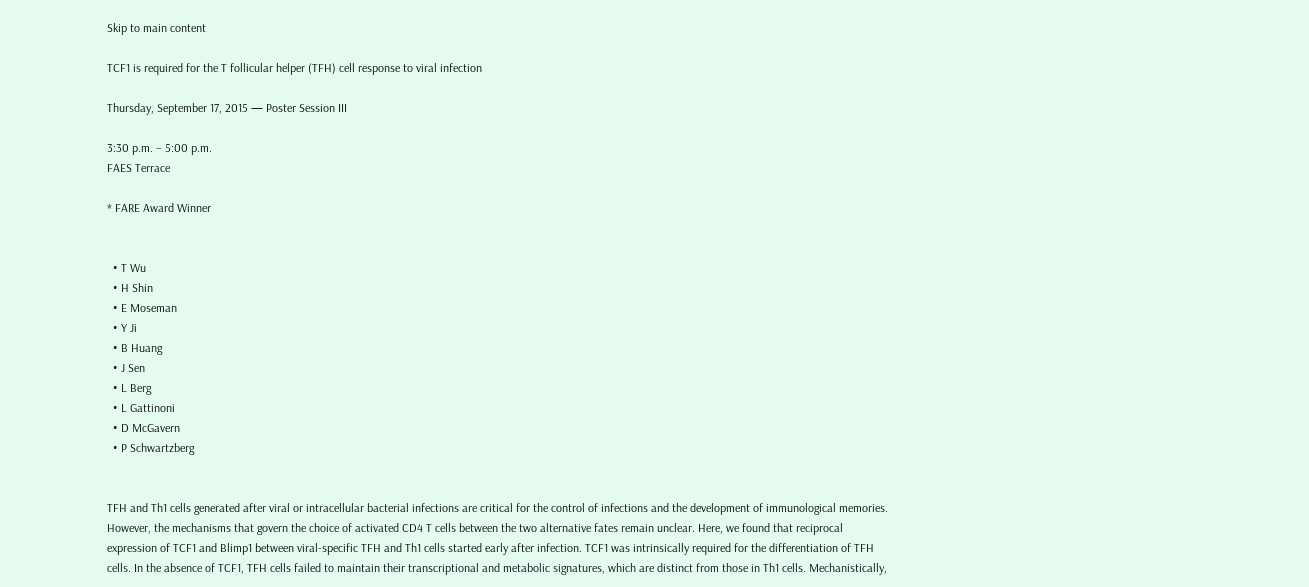Skip to main content

TCF1 is required for the T follicular helper (TFH) cell response to viral infection

Thursday, September 17, 2015 — Poster Session III

3:30 p.m. – 5:00 p.m.
FAES Terrace

* FARE Award Winner


  • T Wu
  • H Shin
  • E Moseman
  • Y Ji
  • B Huang
  • J Sen
  • L Berg
  • L Gattinoni
  • D McGavern
  • P Schwartzberg


TFH and Th1 cells generated after viral or intracellular bacterial infections are critical for the control of infections and the development of immunological memories. However, the mechanisms that govern the choice of activated CD4 T cells between the two alternative fates remain unclear. Here, we found that reciprocal expression of TCF1 and Blimp1 between viral-specific TFH and Th1 cells started early after infection. TCF1 was intrinsically required for the differentiation of TFH cells. In the absence of TCF1, TFH cells failed to maintain their transcriptional and metabolic signatures, which are distinct from those in Th1 cells. Mechanistically,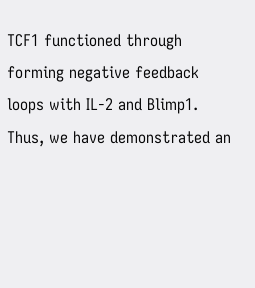TCF1 functioned through forming negative feedback loops with IL-2 and Blimp1. Thus, we have demonstrated an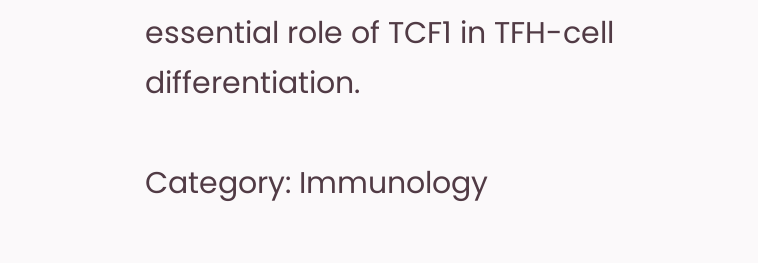essential role of TCF1 in TFH-cell differentiation.

Category: Immunology